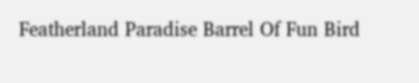Featherland Paradise Barrel Of Fun Bird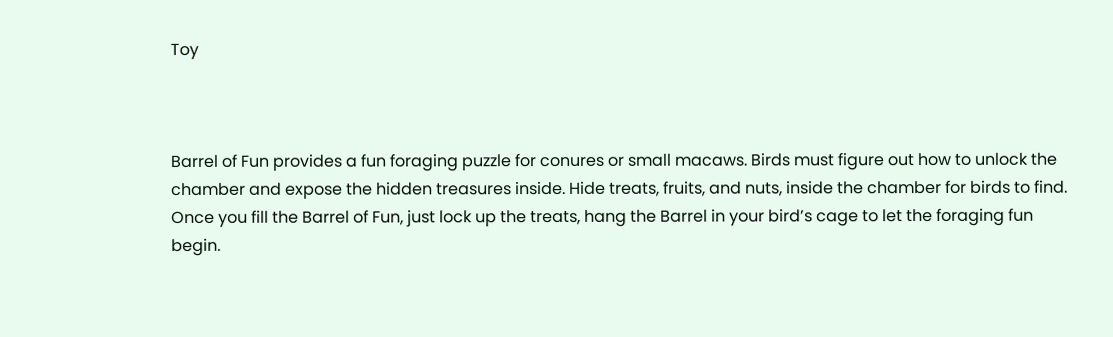Toy



Barrel of Fun provides a fun foraging puzzle for conures or small macaws. Birds must figure out how to unlock the chamber and expose the hidden treasures inside. Hide treats, fruits, and nuts, inside the chamber for birds to find. Once you fill the Barrel of Fun, just lock up the treats, hang the Barrel in your bird’s cage to let the foraging fun begin.